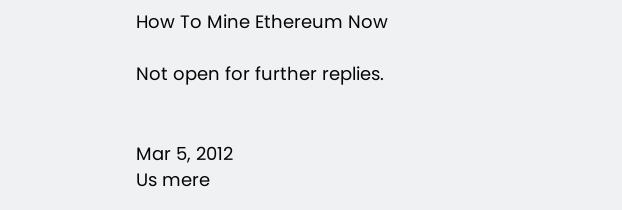How To Mine Ethereum Now

Not open for further replies.


Mar 5, 2012
Us mere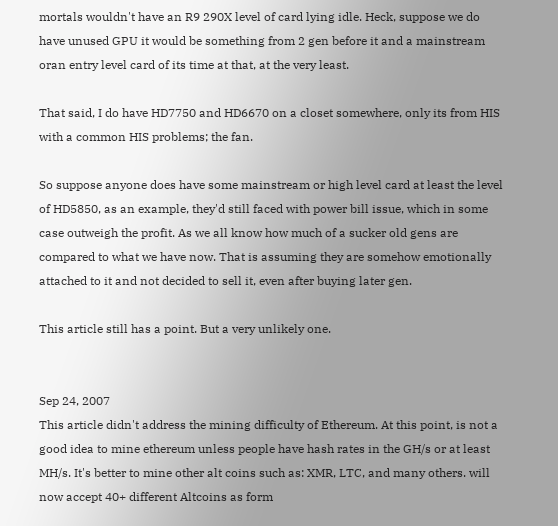mortals wouldn't have an R9 290X level of card lying idle. Heck, suppose we do have unused GPU it would be something from 2 gen before it and a mainstream oran entry level card of its time at that, at the very least.

That said, I do have HD7750 and HD6670 on a closet somewhere, only its from HIS with a common HIS problems; the fan.

So suppose anyone does have some mainstream or high level card at least the level of HD5850, as an example, they'd still faced with power bill issue, which in some case outweigh the profit. As we all know how much of a sucker old gens are compared to what we have now. That is assuming they are somehow emotionally attached to it and not decided to sell it, even after buying later gen.

This article still has a point. But a very unlikely one.


Sep 24, 2007
This article didn't address the mining difficulty of Ethereum. At this point, is not a good idea to mine ethereum unless people have hash rates in the GH/s or at least MH/s. It's better to mine other alt coins such as: XMR, LTC, and many others. will now accept 40+ different Altcoins as form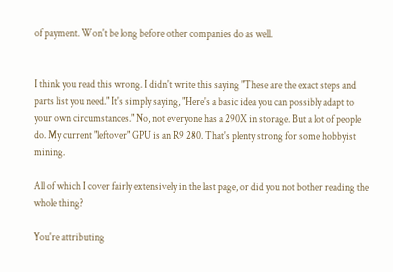of payment. Won't be long before other companies do as well.


I think you read this wrong. I didn't write this saying "These are the exact steps and parts list you need." It's simply saying, "Here's a basic idea you can possibly adapt to your own circumstances." No, not everyone has a 290X in storage. But a lot of people do. My current "leftover" GPU is an R9 280. That's plenty strong for some hobbyist mining.

All of which I cover fairly extensively in the last page, or did you not bother reading the whole thing?

You're attributing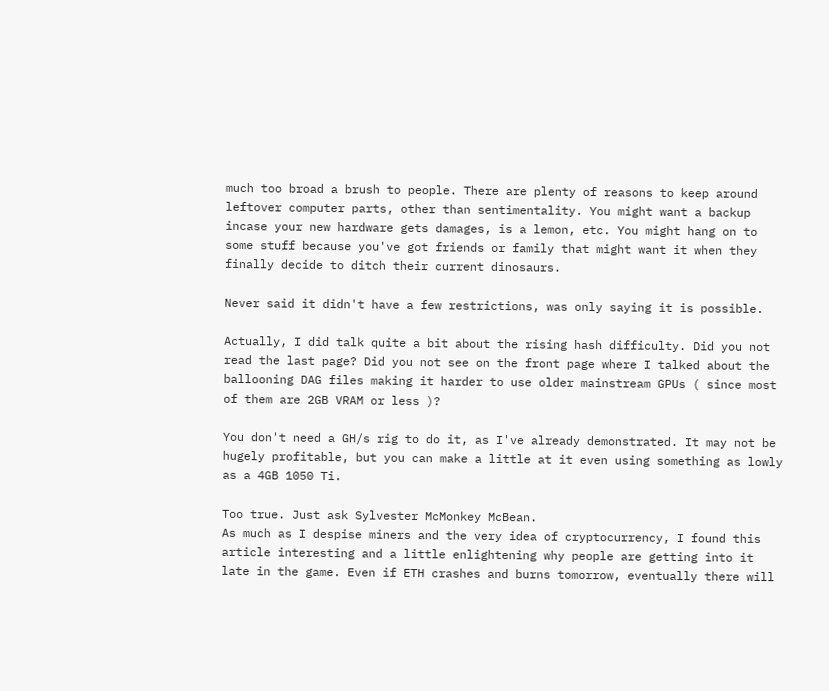much too broad a brush to people. There are plenty of reasons to keep around leftover computer parts, other than sentimentality. You might want a backup incase your new hardware gets damages, is a lemon, etc. You might hang on to some stuff because you've got friends or family that might want it when they finally decide to ditch their current dinosaurs.

Never said it didn't have a few restrictions, was only saying it is possible.

Actually, I did talk quite a bit about the rising hash difficulty. Did you not read the last page? Did you not see on the front page where I talked about the ballooning DAG files making it harder to use older mainstream GPUs ( since most of them are 2GB VRAM or less )?

You don't need a GH/s rig to do it, as I've already demonstrated. It may not be hugely profitable, but you can make a little at it even using something as lowly as a 4GB 1050 Ti.

Too true. Just ask Sylvester McMonkey McBean.
As much as I despise miners and the very idea of cryptocurrency, I found this article interesting and a little enlightening why people are getting into it late in the game. Even if ETH crashes and burns tomorrow, eventually there will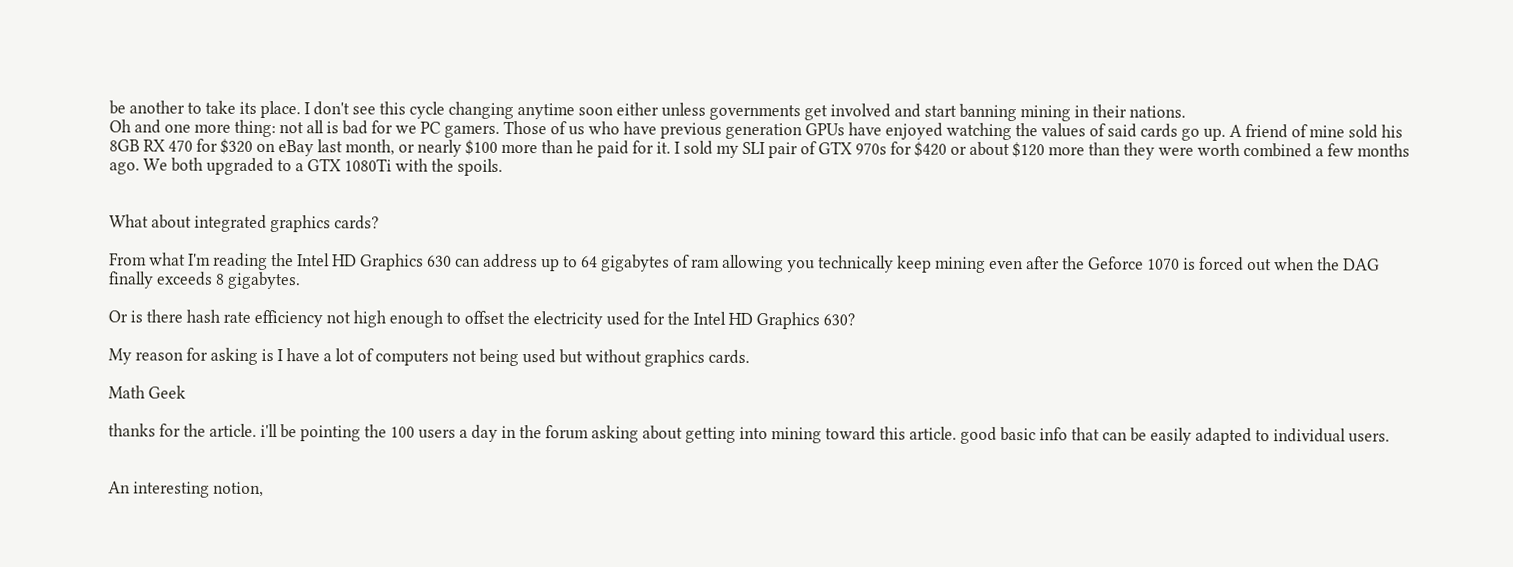be another to take its place. I don't see this cycle changing anytime soon either unless governments get involved and start banning mining in their nations.
Oh and one more thing: not all is bad for we PC gamers. Those of us who have previous generation GPUs have enjoyed watching the values of said cards go up. A friend of mine sold his 8GB RX 470 for $320 on eBay last month, or nearly $100 more than he paid for it. I sold my SLI pair of GTX 970s for $420 or about $120 more than they were worth combined a few months ago. We both upgraded to a GTX 1080Ti with the spoils.


What about integrated graphics cards?

From what I'm reading the Intel HD Graphics 630 can address up to 64 gigabytes of ram allowing you technically keep mining even after the Geforce 1070 is forced out when the DAG finally exceeds 8 gigabytes.

Or is there hash rate efficiency not high enough to offset the electricity used for the Intel HD Graphics 630?

My reason for asking is I have a lot of computers not being used but without graphics cards.

Math Geek

thanks for the article. i'll be pointing the 100 users a day in the forum asking about getting into mining toward this article. good basic info that can be easily adapted to individual users.


An interesting notion,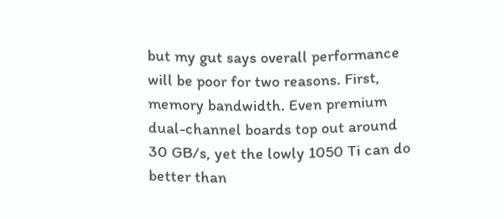but my gut says overall performance will be poor for two reasons. First, memory bandwidth. Even premium dual-channel boards top out around 30 GB/s, yet the lowly 1050 Ti can do better than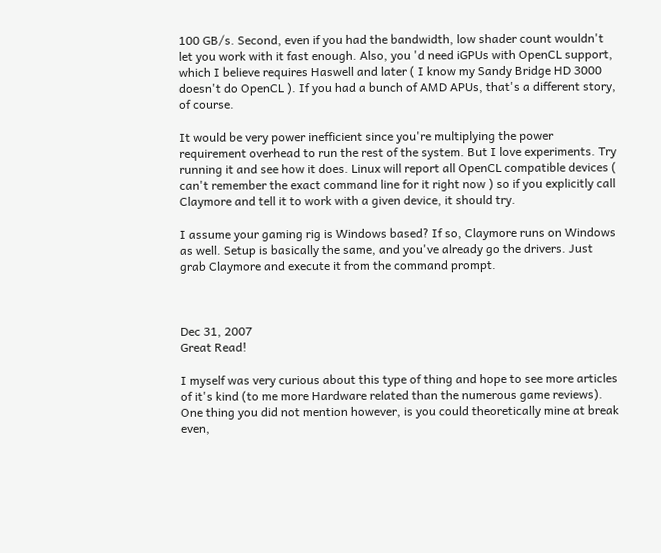100 GB/s. Second, even if you had the bandwidth, low shader count wouldn't let you work with it fast enough. Also, you 'd need iGPUs with OpenCL support, which I believe requires Haswell and later ( I know my Sandy Bridge HD 3000 doesn't do OpenCL ). If you had a bunch of AMD APUs, that's a different story, of course.

It would be very power inefficient since you're multiplying the power requirement overhead to run the rest of the system. But I love experiments. Try running it and see how it does. Linux will report all OpenCL compatible devices ( can't remember the exact command line for it right now ) so if you explicitly call Claymore and tell it to work with a given device, it should try.

I assume your gaming rig is Windows based? If so, Claymore runs on Windows as well. Setup is basically the same, and you've already go the drivers. Just grab Claymore and execute it from the command prompt.



Dec 31, 2007
Great Read!

I myself was very curious about this type of thing and hope to see more articles of it's kind (to me more Hardware related than the numerous game reviews). One thing you did not mention however, is you could theoretically mine at break even,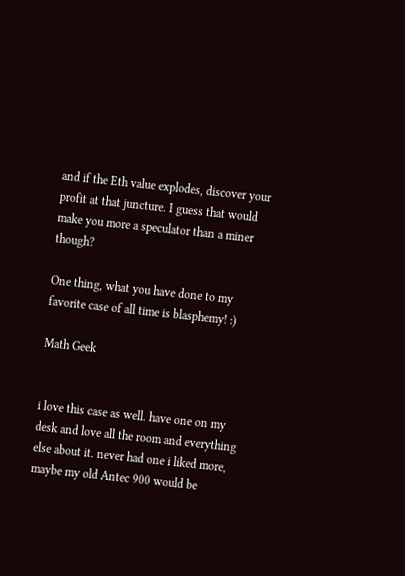and if the Eth value explodes, discover your profit at that juncture. I guess that would make you more a speculator than a miner though?

One thing, what you have done to my favorite case of all time is blasphemy! :)

Math Geek


i love this case as well. have one on my desk and love all the room and everything else about it. never had one i liked more, maybe my old Antec 900 would be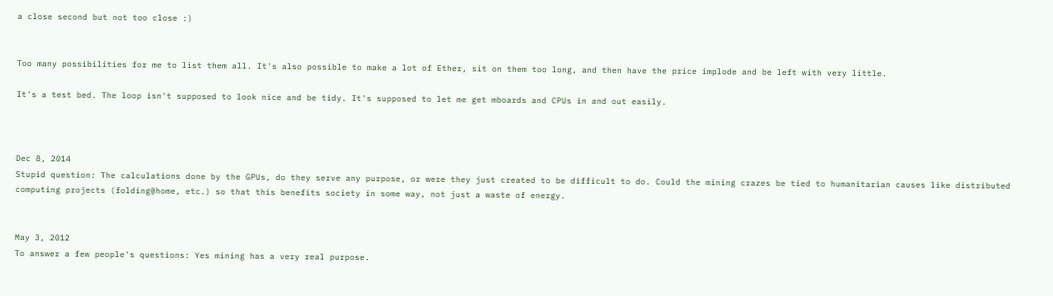a close second but not too close :)


Too many possibilities for me to list them all. It's also possible to make a lot of Ether, sit on them too long, and then have the price implode and be left with very little.

It's a test bed. The loop isn't supposed to look nice and be tidy. It's supposed to let me get mboards and CPUs in and out easily.



Dec 8, 2014
Stupid question: The calculations done by the GPUs, do they serve any purpose, or were they just created to be difficult to do. Could the mining crazes be tied to humanitarian causes like distributed computing projects (folding@home, etc.) so that this benefits society in some way, not just a waste of energy.


May 3, 2012
To answer a few people's questions: Yes mining has a very real purpose.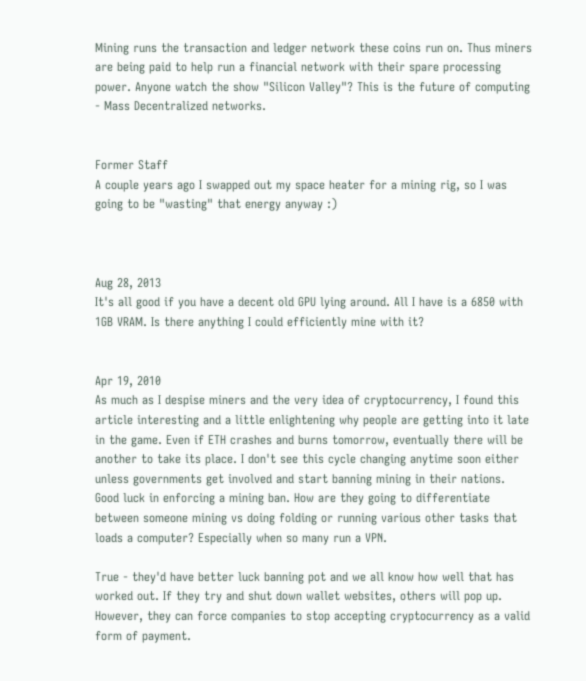Mining runs the transaction and ledger network these coins run on. Thus miners are being paid to help run a financial network with their spare processing power. Anyone watch the show "Silicon Valley"? This is the future of computing - Mass Decentralized networks.


Former Staff
A couple years ago I swapped out my space heater for a mining rig, so I was going to be "wasting" that energy anyway :)



Aug 28, 2013
It's all good if you have a decent old GPU lying around. All I have is a 6850 with 1GB VRAM. Is there anything I could efficiently mine with it?


Apr 19, 2010
As much as I despise miners and the very idea of cryptocurrency, I found this article interesting and a little enlightening why people are getting into it late in the game. Even if ETH crashes and burns tomorrow, eventually there will be another to take its place. I don't see this cycle changing anytime soon either unless governments get involved and start banning mining in their nations.
Good luck in enforcing a mining ban. How are they going to differentiate between someone mining vs doing folding or running various other tasks that loads a computer? Especially when so many run a VPN.

True - they'd have better luck banning pot and we all know how well that has worked out. If they try and shut down wallet websites, others will pop up. However, they can force companies to stop accepting cryptocurrency as a valid form of payment.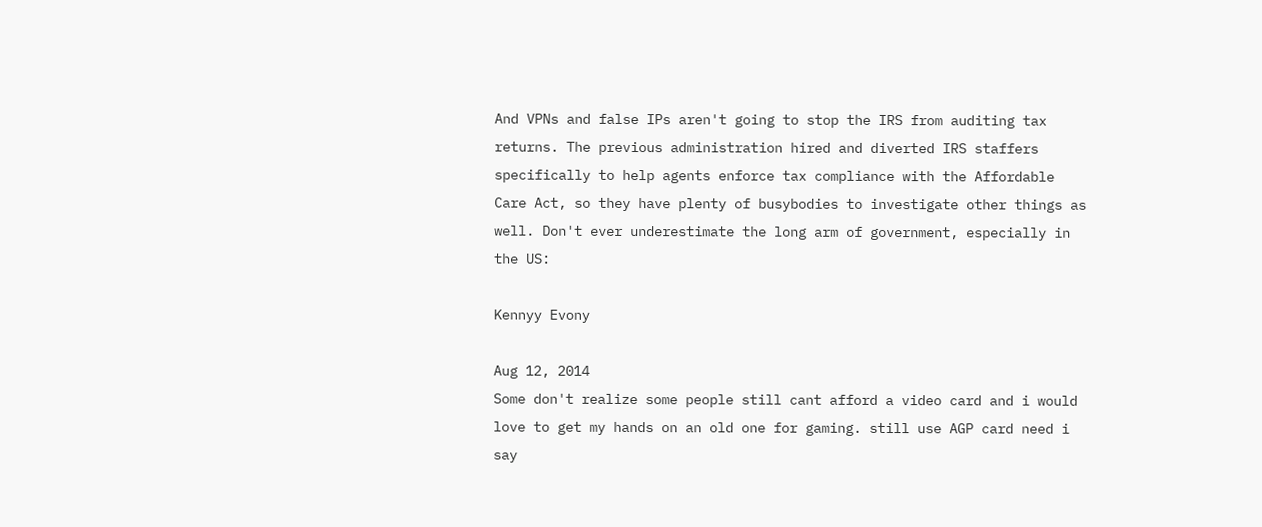And VPNs and false IPs aren't going to stop the IRS from auditing tax returns. The previous administration hired and diverted IRS staffers specifically to help agents enforce tax compliance with the Affordable Care Act, so they have plenty of busybodies to investigate other things as well. Don't ever underestimate the long arm of government, especially in the US:

Kennyy Evony

Aug 12, 2014
Some don't realize some people still cant afford a video card and i would love to get my hands on an old one for gaming. still use AGP card need i say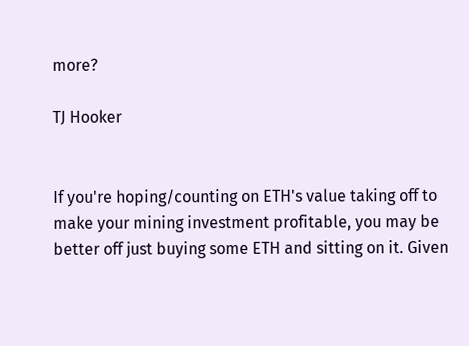more?

TJ Hooker


If you're hoping/counting on ETH's value taking off to make your mining investment profitable, you may be better off just buying some ETH and sitting on it. Given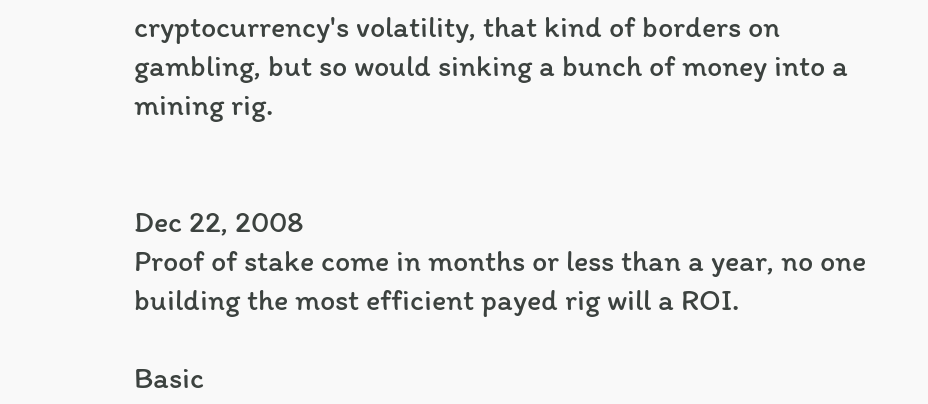cryptocurrency's volatility, that kind of borders on gambling, but so would sinking a bunch of money into a mining rig.


Dec 22, 2008
Proof of stake come in months or less than a year, no one building the most efficient payed rig will a ROI.

Basic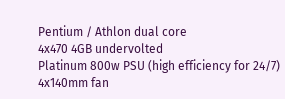Pentium / Athlon dual core
4x470 4GB undervolted
Platinum 800w PSU (high efficiency for 24/7)
4x140mm fan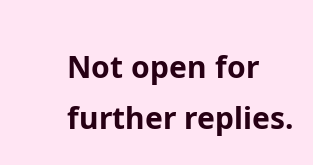Not open for further replies.